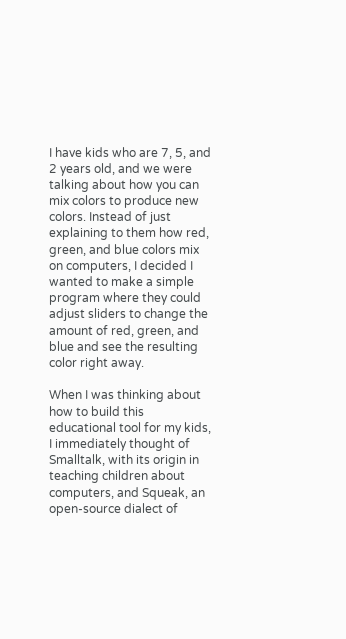I have kids who are 7, 5, and 2 years old, and we were talking about how you can mix colors to produce new colors. Instead of just explaining to them how red, green, and blue colors mix on computers, I decided I wanted to make a simple program where they could adjust sliders to change the amount of red, green, and blue and see the resulting color right away.

When I was thinking about how to build this educational tool for my kids, I immediately thought of Smalltalk, with its origin in teaching children about computers, and Squeak, an open-source dialect of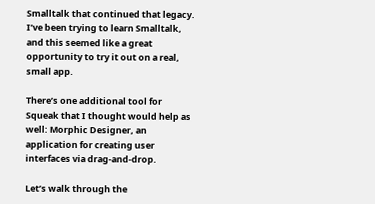Smalltalk that continued that legacy. I’ve been trying to learn Smalltalk, and this seemed like a great opportunity to try it out on a real, small app.

There’s one additional tool for Squeak that I thought would help as well: Morphic Designer, an application for creating user interfaces via drag-and-drop.

Let’s walk through the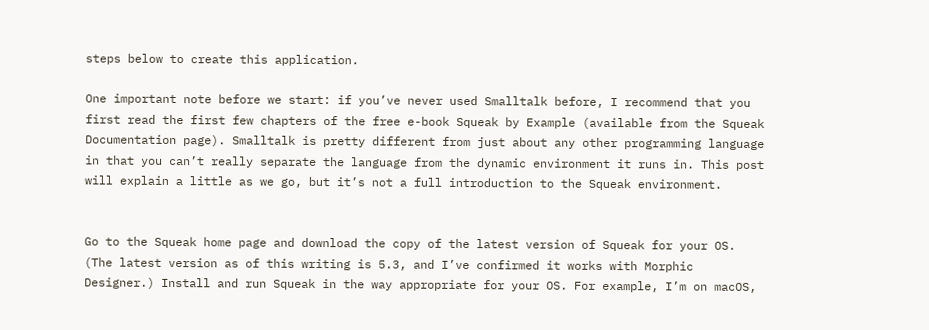steps below to create this application.

One important note before we start: if you’ve never used Smalltalk before, I recommend that you first read the first few chapters of the free e-book Squeak by Example (available from the Squeak Documentation page). Smalltalk is pretty different from just about any other programming language in that you can’t really separate the language from the dynamic environment it runs in. This post will explain a little as we go, but it’s not a full introduction to the Squeak environment.


Go to the Squeak home page and download the copy of the latest version of Squeak for your OS. (The latest version as of this writing is 5.3, and I’ve confirmed it works with Morphic Designer.) Install and run Squeak in the way appropriate for your OS. For example, I’m on macOS,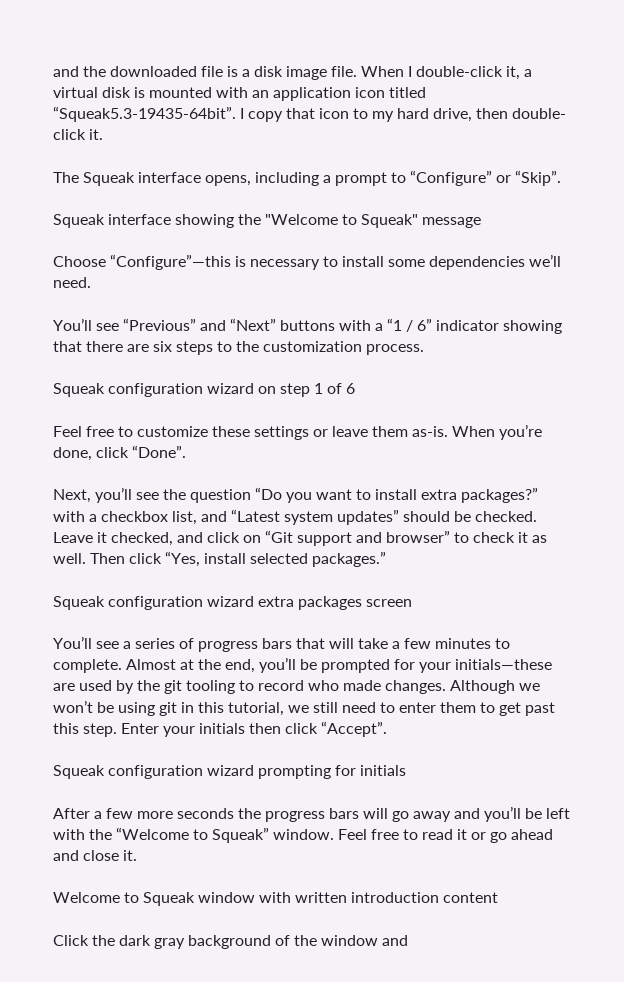and the downloaded file is a disk image file. When I double-click it, a virtual disk is mounted with an application icon titled “Squeak5.3-19435-64bit”. I copy that icon to my hard drive, then double-click it.

The Squeak interface opens, including a prompt to “Configure” or “Skip”.

Squeak interface showing the "Welcome to Squeak" message

Choose “Configure”—this is necessary to install some dependencies we’ll need.

You’ll see “Previous” and “Next” buttons with a “1 / 6” indicator showing that there are six steps to the customization process.

Squeak configuration wizard on step 1 of 6

Feel free to customize these settings or leave them as-is. When you’re done, click “Done”.

Next, you’ll see the question “Do you want to install extra packages?” with a checkbox list, and “Latest system updates” should be checked. Leave it checked, and click on “Git support and browser” to check it as well. Then click “Yes, install selected packages.”

Squeak configuration wizard extra packages screen

You’ll see a series of progress bars that will take a few minutes to complete. Almost at the end, you’ll be prompted for your initials—these are used by the git tooling to record who made changes. Although we won’t be using git in this tutorial, we still need to enter them to get past this step. Enter your initials then click “Accept”.

Squeak configuration wizard prompting for initials

After a few more seconds the progress bars will go away and you’ll be left with the “Welcome to Squeak” window. Feel free to read it or go ahead and close it.

Welcome to Squeak window with written introduction content

Click the dark gray background of the window and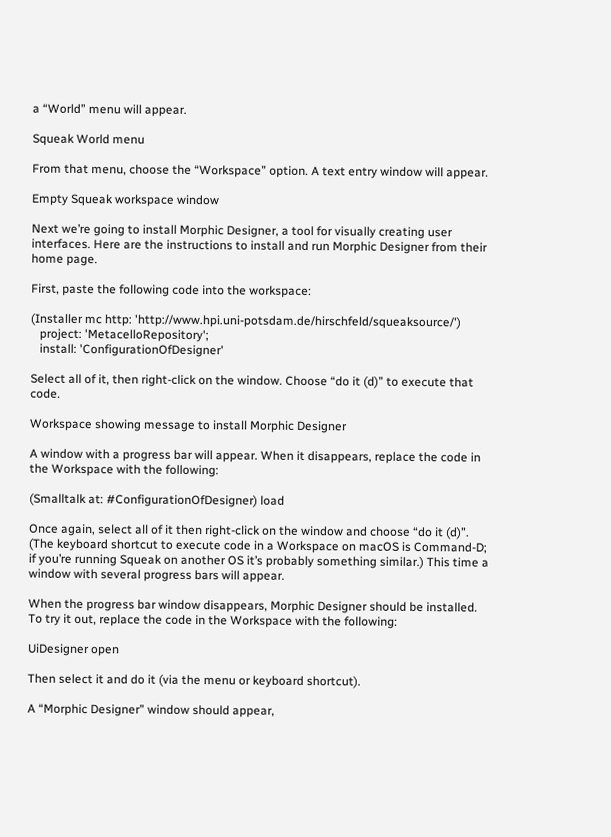a “World” menu will appear.

Squeak World menu

From that menu, choose the “Workspace” option. A text entry window will appear.

Empty Squeak workspace window

Next we’re going to install Morphic Designer, a tool for visually creating user interfaces. Here are the instructions to install and run Morphic Designer from their home page.

First, paste the following code into the workspace:

(Installer mc http: 'http://www.hpi.uni-potsdam.de/hirschfeld/squeaksource/')
   project: 'MetacelloRepository';
   install: 'ConfigurationOfDesigner'

Select all of it, then right-click on the window. Choose “do it (d)” to execute that code.

Workspace showing message to install Morphic Designer

A window with a progress bar will appear. When it disappears, replace the code in the Workspace with the following:

(Smalltalk at: #ConfigurationOfDesigner) load

Once again, select all of it then right-click on the window and choose “do it (d)”. (The keyboard shortcut to execute code in a Workspace on macOS is Command-D; if you’re running Squeak on another OS it’s probably something similar.) This time a window with several progress bars will appear.

When the progress bar window disappears, Morphic Designer should be installed. To try it out, replace the code in the Workspace with the following:

UiDesigner open

Then select it and do it (via the menu or keyboard shortcut).

A “Morphic Designer” window should appear,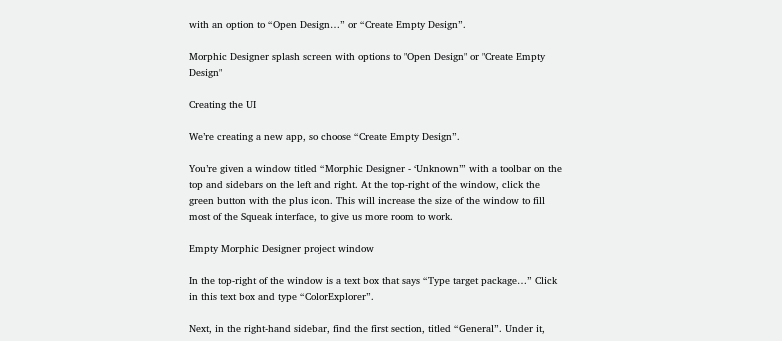with an option to “Open Design…” or “Create Empty Design”.

Morphic Designer splash screen with options to "Open Design" or "Create Empty Design"

Creating the UI

We’re creating a new app, so choose “Create Empty Design”.

You’re given a window titled “Morphic Designer - ‘Unknown’” with a toolbar on the top and sidebars on the left and right. At the top-right of the window, click the green button with the plus icon. This will increase the size of the window to fill most of the Squeak interface, to give us more room to work.

Empty Morphic Designer project window

In the top-right of the window is a text box that says “Type target package…” Click in this text box and type “ColorExplorer”.

Next, in the right-hand sidebar, find the first section, titled “General”. Under it,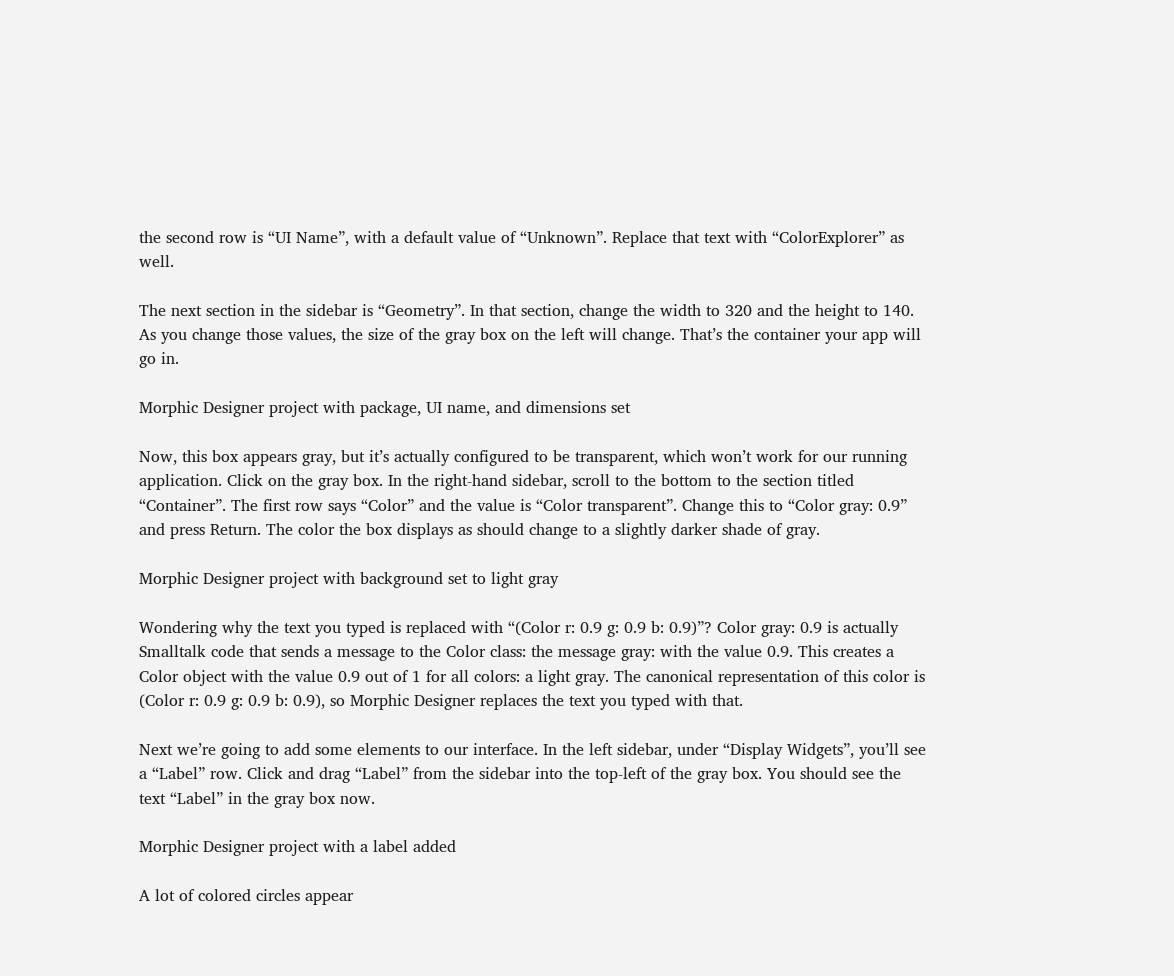the second row is “UI Name”, with a default value of “Unknown”. Replace that text with “ColorExplorer” as well.

The next section in the sidebar is “Geometry”. In that section, change the width to 320 and the height to 140. As you change those values, the size of the gray box on the left will change. That’s the container your app will go in.

Morphic Designer project with package, UI name, and dimensions set

Now, this box appears gray, but it’s actually configured to be transparent, which won’t work for our running application. Click on the gray box. In the right-hand sidebar, scroll to the bottom to the section titled “Container”. The first row says “Color” and the value is “Color transparent”. Change this to “Color gray: 0.9” and press Return. The color the box displays as should change to a slightly darker shade of gray.

Morphic Designer project with background set to light gray

Wondering why the text you typed is replaced with “(Color r: 0.9 g: 0.9 b: 0.9)”? Color gray: 0.9 is actually Smalltalk code that sends a message to the Color class: the message gray: with the value 0.9. This creates a Color object with the value 0.9 out of 1 for all colors: a light gray. The canonical representation of this color is (Color r: 0.9 g: 0.9 b: 0.9), so Morphic Designer replaces the text you typed with that.

Next we’re going to add some elements to our interface. In the left sidebar, under “Display Widgets”, you’ll see a “Label” row. Click and drag “Label” from the sidebar into the top-left of the gray box. You should see the text “Label” in the gray box now.

Morphic Designer project with a label added

A lot of colored circles appear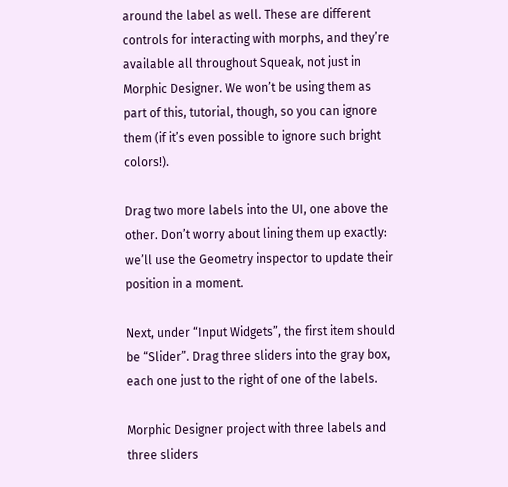around the label as well. These are different controls for interacting with morphs, and they’re available all throughout Squeak, not just in Morphic Designer. We won’t be using them as part of this, tutorial, though, so you can ignore them (if it’s even possible to ignore such bright colors!).

Drag two more labels into the UI, one above the other. Don’t worry about lining them up exactly: we’ll use the Geometry inspector to update their position in a moment.

Next, under “Input Widgets”, the first item should be “Slider”. Drag three sliders into the gray box, each one just to the right of one of the labels.

Morphic Designer project with three labels and three sliders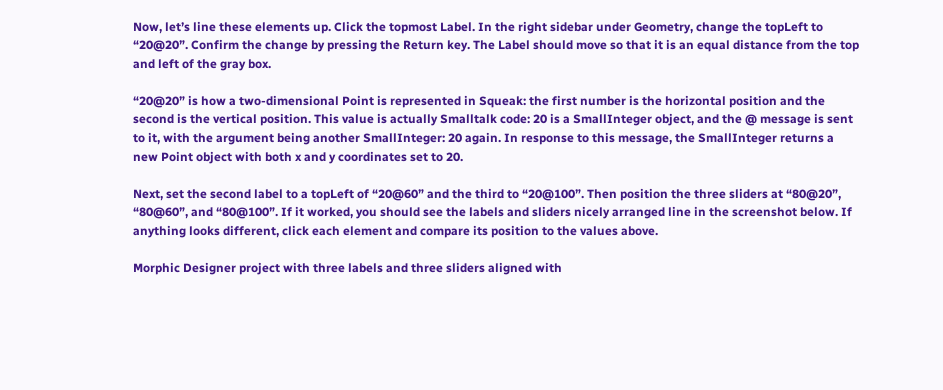Now, let’s line these elements up. Click the topmost Label. In the right sidebar under Geometry, change the topLeft to “20@20”. Confirm the change by pressing the Return key. The Label should move so that it is an equal distance from the top and left of the gray box.

“20@20” is how a two-dimensional Point is represented in Squeak: the first number is the horizontal position and the second is the vertical position. This value is actually Smalltalk code: 20 is a SmallInteger object, and the @ message is sent to it, with the argument being another SmallInteger: 20 again. In response to this message, the SmallInteger returns a new Point object with both x and y coordinates set to 20.

Next, set the second label to a topLeft of “20@60” and the third to “20@100”. Then position the three sliders at “80@20”, “80@60”, and “80@100”. If it worked, you should see the labels and sliders nicely arranged line in the screenshot below. If anything looks different, click each element and compare its position to the values above.

Morphic Designer project with three labels and three sliders aligned with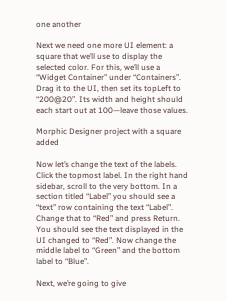one another

Next we need one more UI element: a square that we’ll use to display the selected color. For this, we’ll use a “Widget Container” under “Containers”. Drag it to the UI, then set its topLeft to “200@20”. Its width and height should each start out at 100—leave those values.

Morphic Designer project with a square added

Now let’s change the text of the labels. Click the topmost label. In the right hand sidebar, scroll to the very bottom. In a section titled “Label” you should see a “text” row containing the text “Label”. Change that to “Red” and press Return. You should see the text displayed in the UI changed to “Red”. Now change the middle label to “Green” and the bottom label to “Blue”.

Next, we’re going to give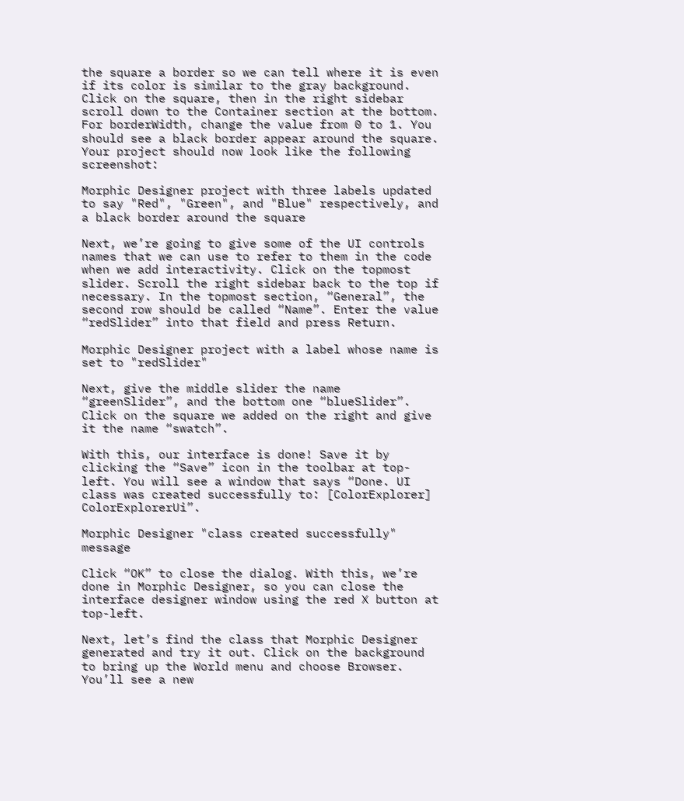the square a border so we can tell where it is even if its color is similar to the gray background. Click on the square, then in the right sidebar scroll down to the Container section at the bottom. For borderWidth, change the value from 0 to 1. You should see a black border appear around the square. Your project should now look like the following screenshot:

Morphic Designer project with three labels updated to say "Red", "Green", and "Blue" respectively, and a black border around the square

Next, we’re going to give some of the UI controls names that we can use to refer to them in the code when we add interactivity. Click on the topmost slider. Scroll the right sidebar back to the top if necessary. In the topmost section, “General”, the second row should be called “Name”. Enter the value “redSlider” into that field and press Return.

Morphic Designer project with a label whose name is set to "redSlider"

Next, give the middle slider the name “greenSlider”, and the bottom one “blueSlider”. Click on the square we added on the right and give it the name “swatch”.

With this, our interface is done! Save it by clicking the “Save” icon in the toolbar at top-left. You will see a window that says “Done. UI class was created successfully to: [ColorExplorer] ColorExplorerUi”.

Morphic Designer "class created successfully" message

Click “OK” to close the dialog. With this, we’re done in Morphic Designer, so you can close the interface designer window using the red X button at top-left.

Next, let’s find the class that Morphic Designer generated and try it out. Click on the background to bring up the World menu and choose Browser. You’ll see a new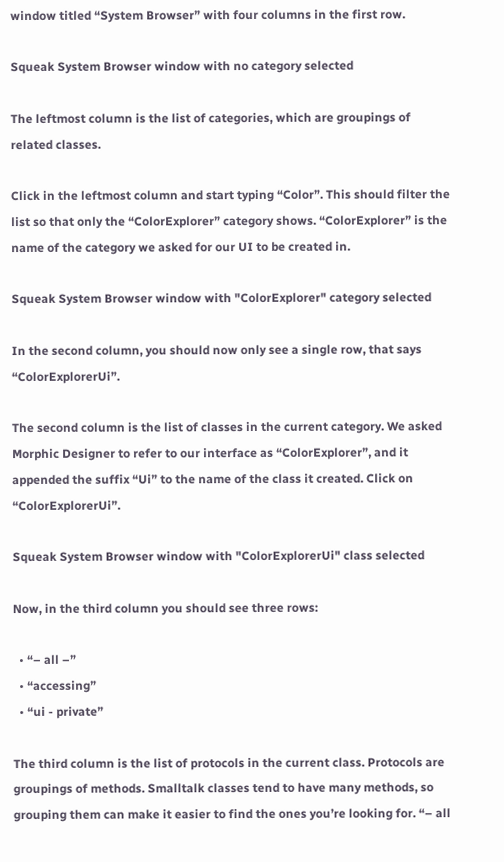window titled “System Browser” with four columns in the first row.

Squeak System Browser window with no category selected

The leftmost column is the list of categories, which are groupings of related classes.

Click in the leftmost column and start typing “Color”. This should filter the list so that only the “ColorExplorer” category shows. “ColorExplorer” is the name of the category we asked for our UI to be created in.

Squeak System Browser window with "ColorExplorer" category selected

In the second column, you should now only see a single row, that says “ColorExplorerUi”.

The second column is the list of classes in the current category. We asked Morphic Designer to refer to our interface as “ColorExplorer”, and it appended the suffix “Ui” to the name of the class it created. Click on “ColorExplorerUi”.

Squeak System Browser window with "ColorExplorerUi" class selected

Now, in the third column you should see three rows:

  • “– all –”
  • “accessing”
  • “ui - private”

The third column is the list of protocols in the current class. Protocols are groupings of methods. Smalltalk classes tend to have many methods, so grouping them can make it easier to find the ones you’re looking for. “– all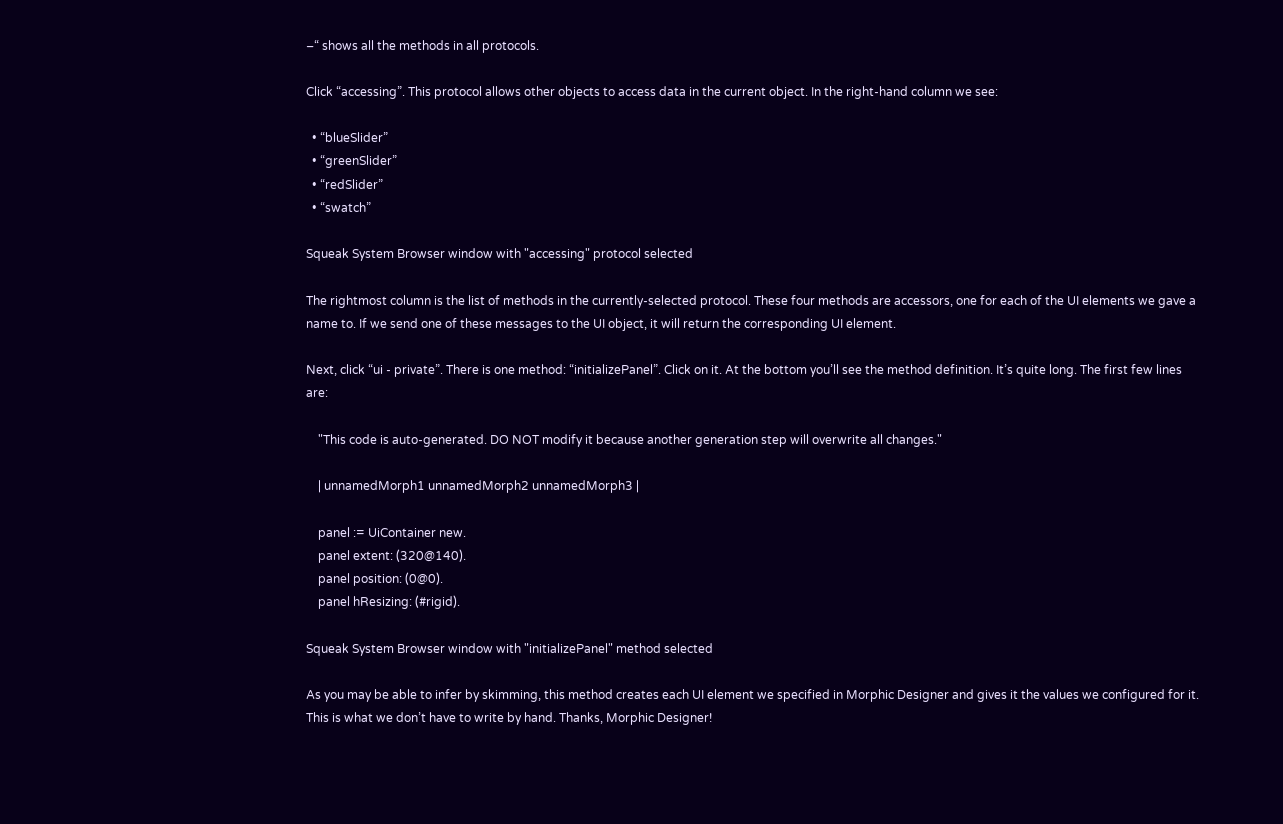–“ shows all the methods in all protocols.

Click “accessing”. This protocol allows other objects to access data in the current object. In the right-hand column we see:

  • “blueSlider”
  • “greenSlider”
  • “redSlider”
  • “swatch”

Squeak System Browser window with "accessing" protocol selected

The rightmost column is the list of methods in the currently-selected protocol. These four methods are accessors, one for each of the UI elements we gave a name to. If we send one of these messages to the UI object, it will return the corresponding UI element.

Next, click “ui - private”. There is one method: “initializePanel”. Click on it. At the bottom you’ll see the method definition. It’s quite long. The first few lines are:

    "This code is auto-generated. DO NOT modify it because another generation step will overwrite all changes."

    | unnamedMorph1 unnamedMorph2 unnamedMorph3 |

    panel := UiContainer new.
    panel extent: (320@140).
    panel position: (0@0).
    panel hResizing: (#rigid).

Squeak System Browser window with "initializePanel" method selected

As you may be able to infer by skimming, this method creates each UI element we specified in Morphic Designer and gives it the values we configured for it. This is what we don’t have to write by hand. Thanks, Morphic Designer!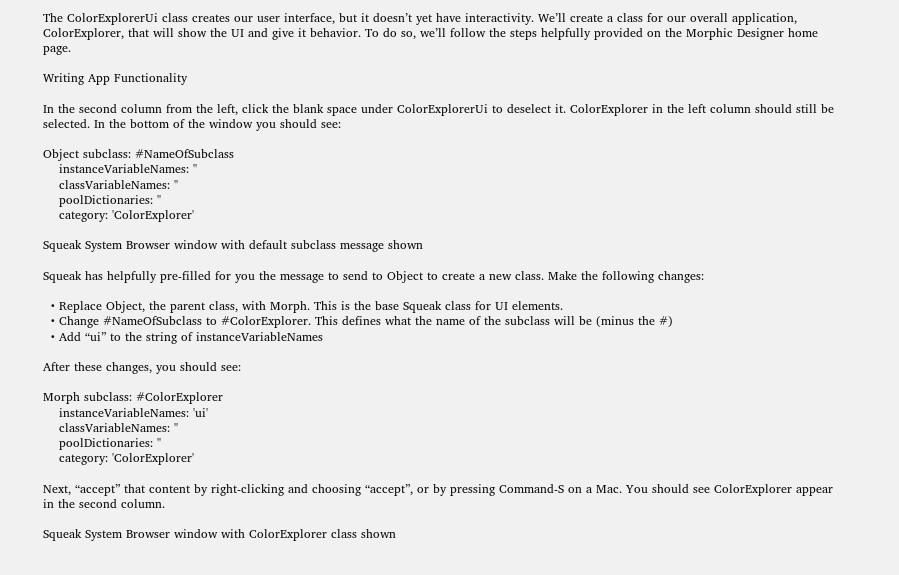The ColorExplorerUi class creates our user interface, but it doesn’t yet have interactivity. We’ll create a class for our overall application, ColorExplorer, that will show the UI and give it behavior. To do so, we’ll follow the steps helpfully provided on the Morphic Designer home page.

Writing App Functionality

In the second column from the left, click the blank space under ColorExplorerUi to deselect it. ColorExplorer in the left column should still be selected. In the bottom of the window you should see:

Object subclass: #NameOfSubclass
    instanceVariableNames: ''
    classVariableNames: ''
    poolDictionaries: ''
    category: 'ColorExplorer'

Squeak System Browser window with default subclass message shown

Squeak has helpfully pre-filled for you the message to send to Object to create a new class. Make the following changes:

  • Replace Object, the parent class, with Morph. This is the base Squeak class for UI elements.
  • Change #NameOfSubclass to #ColorExplorer. This defines what the name of the subclass will be (minus the #)
  • Add “ui” to the string of instanceVariableNames

After these changes, you should see:

Morph subclass: #ColorExplorer
    instanceVariableNames: 'ui'
    classVariableNames: ''
    poolDictionaries: ''
    category: 'ColorExplorer'

Next, “accept” that content by right-clicking and choosing “accept”, or by pressing Command-S on a Mac. You should see ColorExplorer appear in the second column.

Squeak System Browser window with ColorExplorer class shown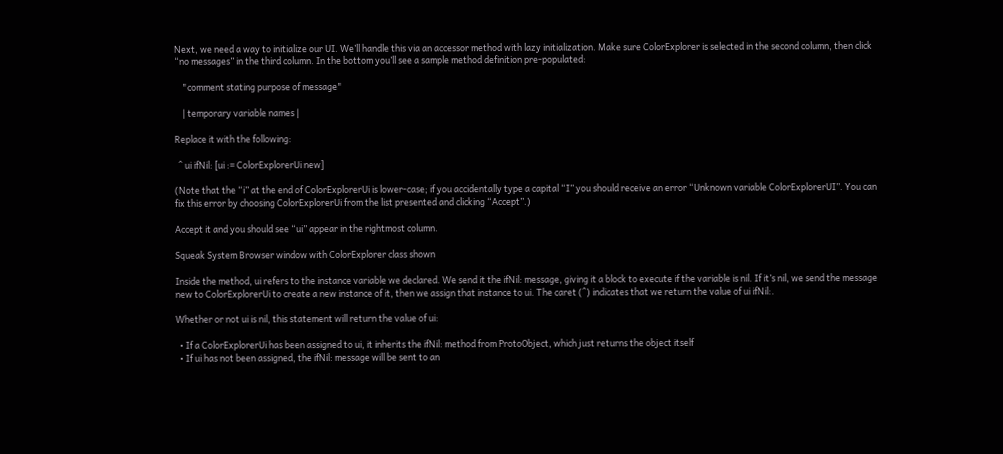Next, we need a way to initialize our UI. We’ll handle this via an accessor method with lazy initialization. Make sure ColorExplorer is selected in the second column, then click “no messages” in the third column. In the bottom you’ll see a sample method definition pre-populated:

    "comment stating purpose of message"

    | temporary variable names |

Replace it with the following:

  ^ ui ifNil: [ui := ColorExplorerUi new]

(Note that the “i” at the end of ColorExplorerUi is lower-case; if you accidentally type a capital “I” you should receive an error “Unknown variable ColorExplorerUI”. You can fix this error by choosing ColorExplorerUi from the list presented and clicking “Accept”.)

Accept it and you should see “ui” appear in the rightmost column.

Squeak System Browser window with ColorExplorer class shown

Inside the method, ui refers to the instance variable we declared. We send it the ifNil: message, giving it a block to execute if the variable is nil. If it’s nil, we send the message new to ColorExplorerUi to create a new instance of it, then we assign that instance to ui. The caret (^) indicates that we return the value of ui ifNil:.

Whether or not ui is nil, this statement will return the value of ui:

  • If a ColorExplorerUi has been assigned to ui, it inherits the ifNil: method from ProtoObject, which just returns the object itself
  • If ui has not been assigned, the ifNil: message will be sent to an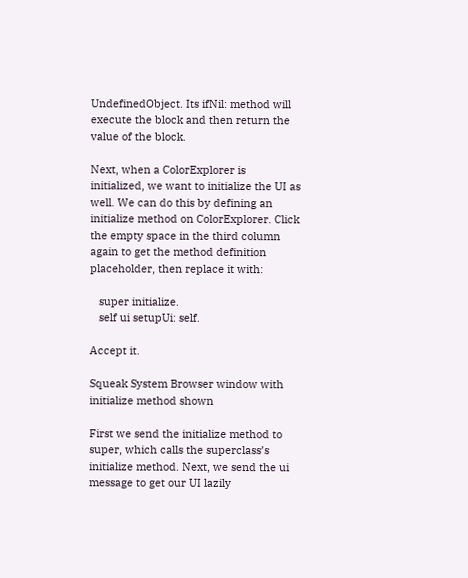UndefinedObject. Its ifNil: method will execute the block and then return the value of the block.

Next, when a ColorExplorer is initialized, we want to initialize the UI as well. We can do this by defining an initialize method on ColorExplorer. Click the empty space in the third column again to get the method definition placeholder, then replace it with:

   super initialize.
   self ui setupUi: self.

Accept it.

Squeak System Browser window with initialize method shown

First we send the initialize method to super, which calls the superclass’s initialize method. Next, we send the ui message to get our UI lazily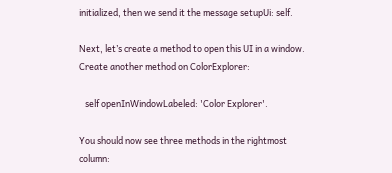initialized, then we send it the message setupUi: self.

Next, let’s create a method to open this UI in a window. Create another method on ColorExplorer:

   self openInWindowLabeled: 'Color Explorer'.

You should now see three methods in the rightmost column: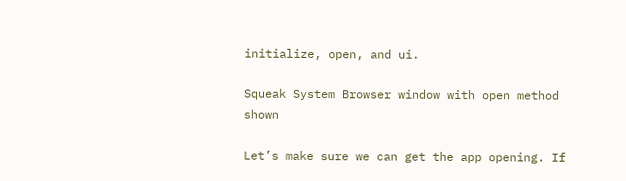initialize, open, and ui.

Squeak System Browser window with open method shown

Let’s make sure we can get the app opening. If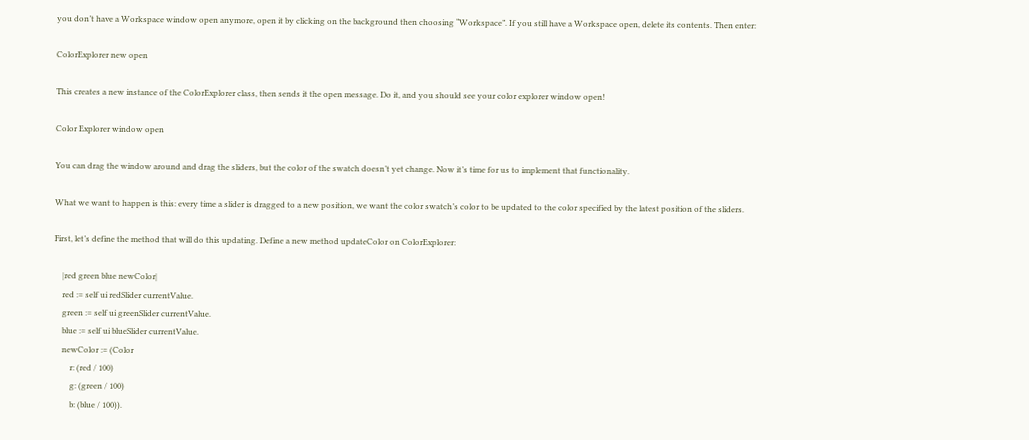you don’t have a Workspace window open anymore, open it by clicking on the background then choosing “Workspace”. If you still have a Workspace open, delete its contents. Then enter:

ColorExplorer new open

This creates a new instance of the ColorExplorer class, then sends it the open message. Do it, and you should see your color explorer window open!

Color Explorer window open

You can drag the window around and drag the sliders, but the color of the swatch doesn’t yet change. Now it’s time for us to implement that functionality.

What we want to happen is this: every time a slider is dragged to a new position, we want the color swatch’s color to be updated to the color specified by the latest position of the sliders.

First, let’s define the method that will do this updating. Define a new method updateColor on ColorExplorer:

    |red green blue newColor|
    red := self ui redSlider currentValue.
    green := self ui greenSlider currentValue.
    blue := self ui blueSlider currentValue.
    newColor := (Color
        r: (red / 100)
        g: (green / 100)
        b: (blue / 100)).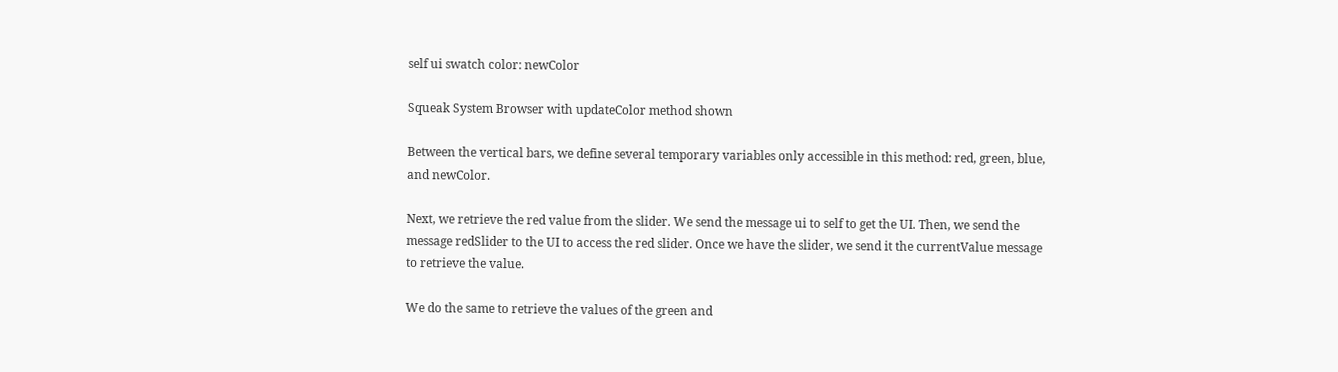self ui swatch color: newColor

Squeak System Browser with updateColor method shown

Between the vertical bars, we define several temporary variables only accessible in this method: red, green, blue, and newColor.

Next, we retrieve the red value from the slider. We send the message ui to self to get the UI. Then, we send the message redSlider to the UI to access the red slider. Once we have the slider, we send it the currentValue message to retrieve the value.

We do the same to retrieve the values of the green and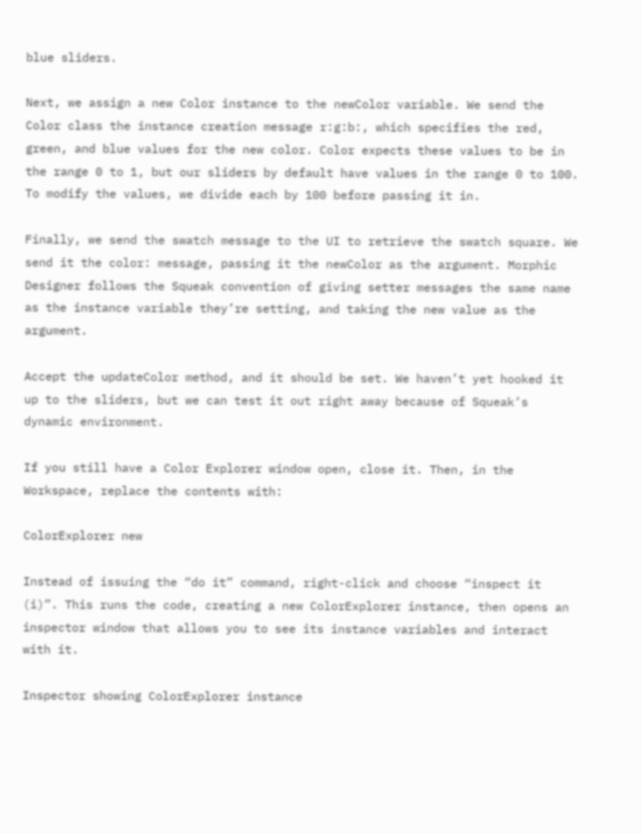blue sliders.

Next, we assign a new Color instance to the newColor variable. We send the Color class the instance creation message r:g:b:, which specifies the red, green, and blue values for the new color. Color expects these values to be in the range 0 to 1, but our sliders by default have values in the range 0 to 100. To modify the values, we divide each by 100 before passing it in.

Finally, we send the swatch message to the UI to retrieve the swatch square. We send it the color: message, passing it the newColor as the argument. Morphic Designer follows the Squeak convention of giving setter messages the same name as the instance variable they’re setting, and taking the new value as the argument.

Accept the updateColor method, and it should be set. We haven’t yet hooked it up to the sliders, but we can test it out right away because of Squeak’s dynamic environment.

If you still have a Color Explorer window open, close it. Then, in the Workspace, replace the contents with:

ColorExplorer new

Instead of issuing the “do it” command, right-click and choose “inspect it (i)”. This runs the code, creating a new ColorExplorer instance, then opens an inspector window that allows you to see its instance variables and interact with it.

Inspector showing ColorExplorer instance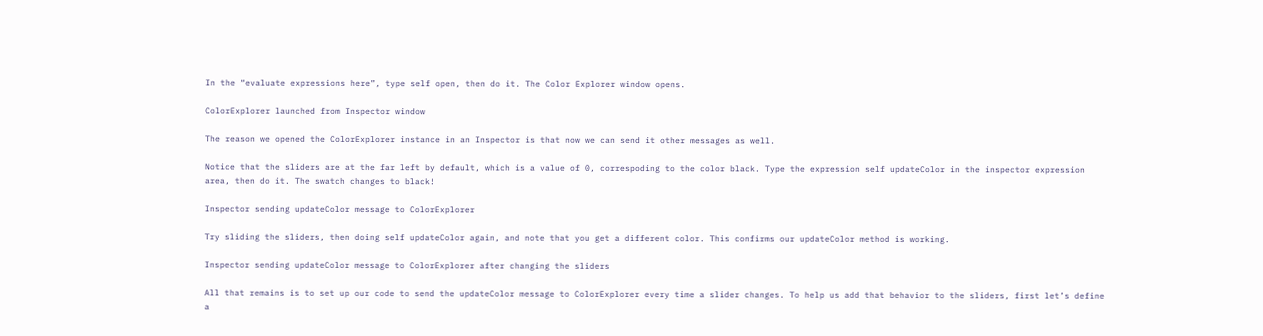In the “evaluate expressions here”, type self open, then do it. The Color Explorer window opens.

ColorExplorer launched from Inspector window

The reason we opened the ColorExplorer instance in an Inspector is that now we can send it other messages as well.

Notice that the sliders are at the far left by default, which is a value of 0, correspoding to the color black. Type the expression self updateColor in the inspector expression area, then do it. The swatch changes to black!

Inspector sending updateColor message to ColorExplorer

Try sliding the sliders, then doing self updateColor again, and note that you get a different color. This confirms our updateColor method is working.

Inspector sending updateColor message to ColorExplorer after changing the sliders

All that remains is to set up our code to send the updateColor message to ColorExplorer every time a slider changes. To help us add that behavior to the sliders, first let’s define a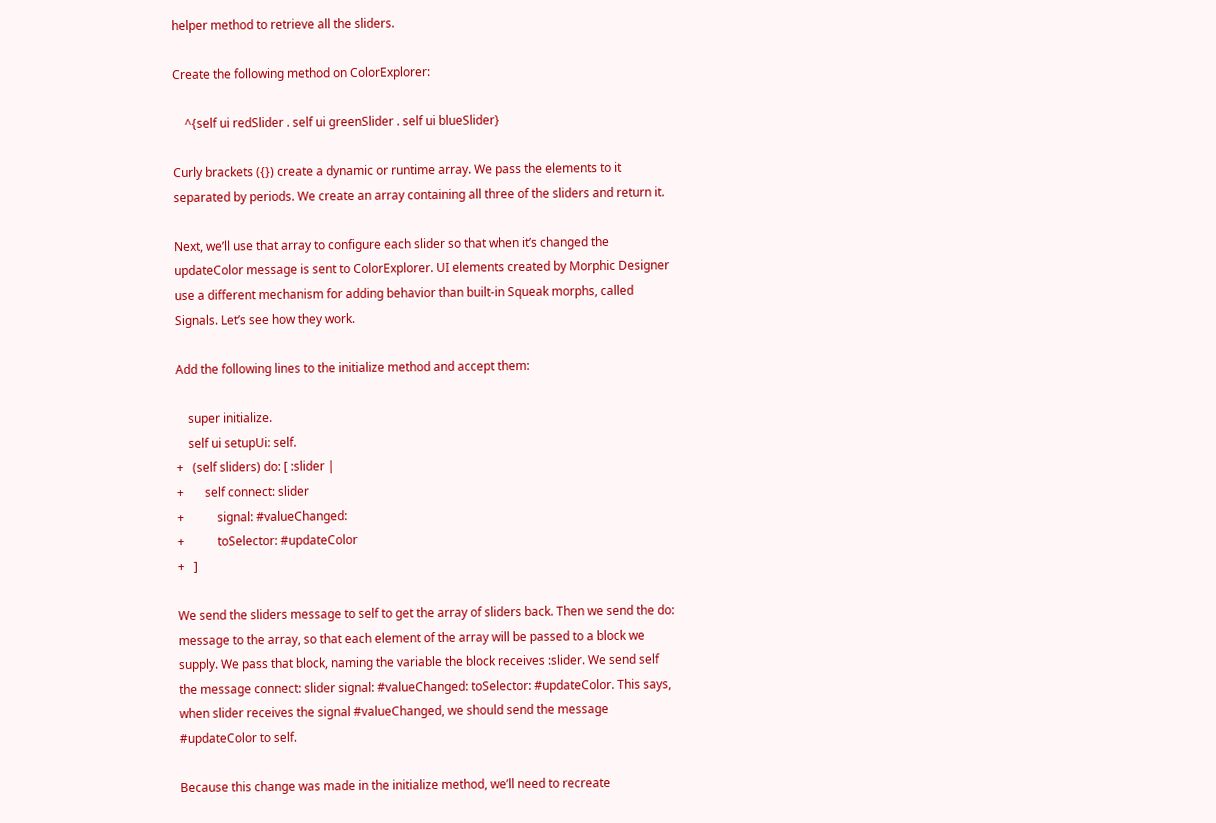helper method to retrieve all the sliders.

Create the following method on ColorExplorer:

    ^{self ui redSlider . self ui greenSlider . self ui blueSlider}

Curly brackets ({}) create a dynamic or runtime array. We pass the elements to it separated by periods. We create an array containing all three of the sliders and return it.

Next, we’ll use that array to configure each slider so that when it’s changed the updateColor message is sent to ColorExplorer. UI elements created by Morphic Designer use a different mechanism for adding behavior than built-in Squeak morphs, called Signals. Let’s see how they work.

Add the following lines to the initialize method and accept them:

    super initialize.
    self ui setupUi: self.
+   (self sliders) do: [ :slider |
+       self connect: slider
+           signal: #valueChanged:
+           toSelector: #updateColor
+   ]

We send the sliders message to self to get the array of sliders back. Then we send the do: message to the array, so that each element of the array will be passed to a block we supply. We pass that block, naming the variable the block receives :slider. We send self the message connect: slider signal: #valueChanged: toSelector: #updateColor. This says, when slider receives the signal #valueChanged, we should send the message #updateColor to self.

Because this change was made in the initialize method, we’ll need to recreate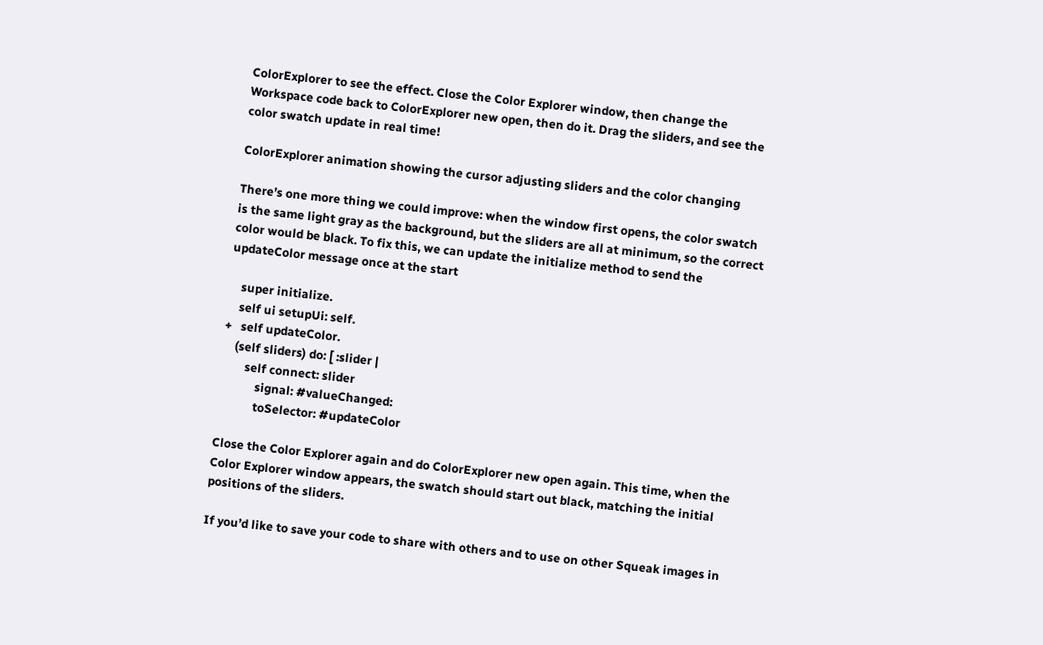ColorExplorer to see the effect. Close the Color Explorer window, then change the Workspace code back to ColorExplorer new open, then do it. Drag the sliders, and see the color swatch update in real time!

ColorExplorer animation showing the cursor adjusting sliders and the color changing

There’s one more thing we could improve: when the window first opens, the color swatch is the same light gray as the background, but the sliders are all at minimum, so the correct color would be black. To fix this, we can update the initialize method to send the updateColor message once at the start

    super initialize.
    self ui setupUi: self.
+   self updateColor.
    (self sliders) do: [ :slider |
        self connect: slider
            signal: #valueChanged:
            toSelector: #updateColor

Close the Color Explorer again and do ColorExplorer new open again. This time, when the Color Explorer window appears, the swatch should start out black, matching the initial positions of the sliders.

If you’d like to save your code to share with others and to use on other Squeak images in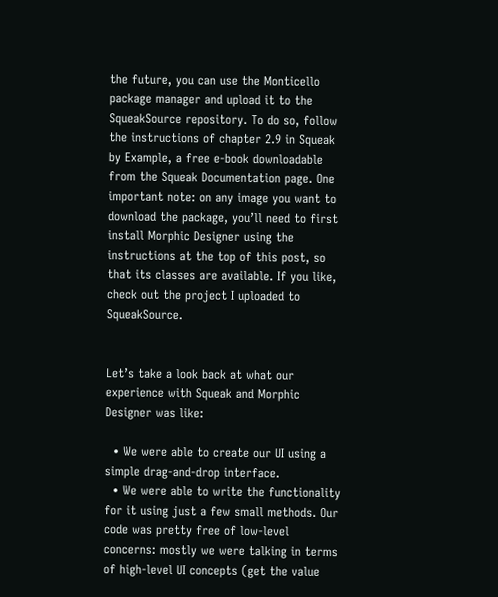the future, you can use the Monticello package manager and upload it to the SqueakSource repository. To do so, follow the instructions of chapter 2.9 in Squeak by Example, a free e-book downloadable from the Squeak Documentation page. One important note: on any image you want to download the package, you’ll need to first install Morphic Designer using the instructions at the top of this post, so that its classes are available. If you like, check out the project I uploaded to SqueakSource.


Let’s take a look back at what our experience with Squeak and Morphic Designer was like:

  • We were able to create our UI using a simple drag-and-drop interface.
  • We were able to write the functionality for it using just a few small methods. Our code was pretty free of low-level concerns: mostly we were talking in terms of high-level UI concepts (get the value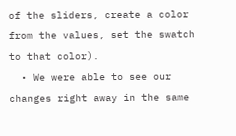of the sliders, create a color from the values, set the swatch to that color).
  • We were able to see our changes right away in the same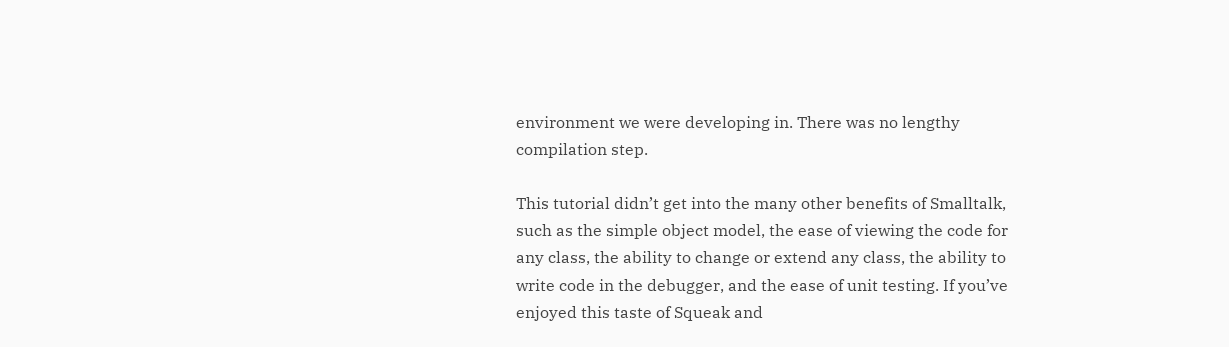environment we were developing in. There was no lengthy compilation step.

This tutorial didn’t get into the many other benefits of Smalltalk, such as the simple object model, the ease of viewing the code for any class, the ability to change or extend any class, the ability to write code in the debugger, and the ease of unit testing. If you’ve enjoyed this taste of Squeak and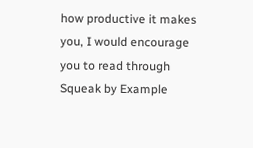how productive it makes you, I would encourage you to read through Squeak by Example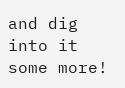and dig into it some more!